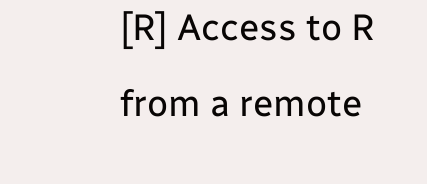[R] Access to R from a remote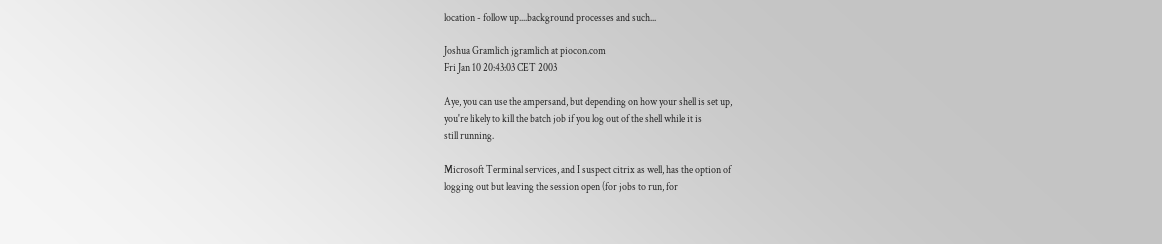location - follow up....background processes and such...

Joshua Gramlich jgramlich at piocon.com
Fri Jan 10 20:43:03 CET 2003

Aye, you can use the ampersand, but depending on how your shell is set up,
you're likely to kill the batch job if you log out of the shell while it is
still running.

Microsoft Terminal services, and I suspect citrix as well, has the option of
logging out but leaving the session open (for jobs to run, for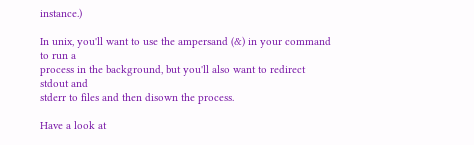instance.)

In unix, you'll want to use the ampersand (&) in your command to run a
process in the background, but you'll also want to redirect stdout and
stderr to files and then disown the process.

Have a look at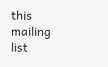this mailing list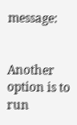message:


Another option is to run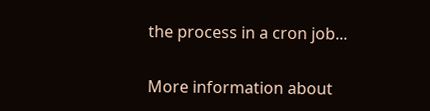the process in a cron job...

More information about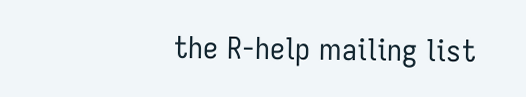the R-help mailing list